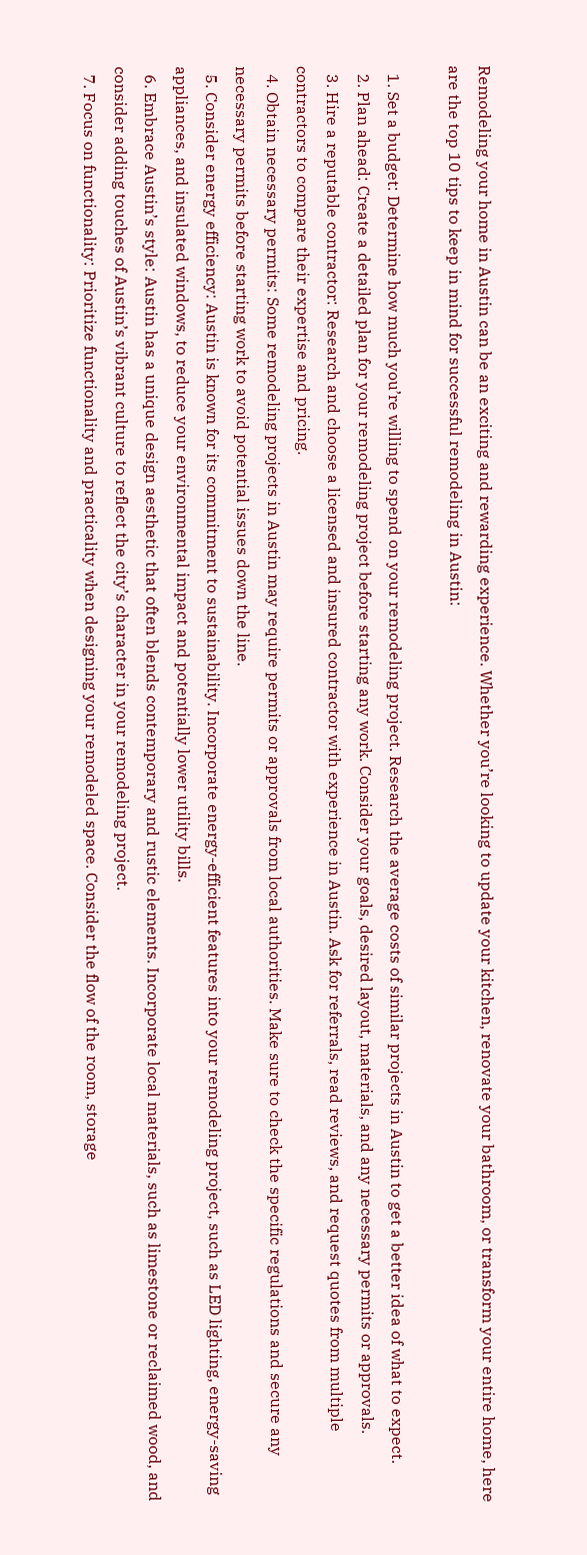Remodeling your home in Austin can be an exciting and rewarding experience. Whether you’re looking to update your kitchen, renovate your bathroom, or transform your entire home, here are the top 10 tips to keep in mind for successful remodeling in Austin:

  1. Set a budget: Determine how much you’re willing to spend on your remodeling project. Research the average costs of similar projects in Austin to get a better idea of what to expect.
  2. Plan ahead: Create a detailed plan for your remodeling project before starting any work. Consider your goals, desired layout, materials, and any necessary permits or approvals.
  3. Hire a reputable contractor: Research and choose a licensed and insured contractor with experience in Austin. Ask for referrals, read reviews, and request quotes from multiple contractors to compare their expertise and pricing.
  4. Obtain necessary permits: Some remodeling projects in Austin may require permits or approvals from local authorities. Make sure to check the specific regulations and secure any necessary permits before starting work to avoid potential issues down the line.
  5. Consider energy efficiency: Austin is known for its commitment to sustainability. Incorporate energy-efficient features into your remodeling project, such as LED lighting, energy-saving appliances, and insulated windows, to reduce your environmental impact and potentially lower utility bills.
  6. Embrace Austin’s style: Austin has a unique design aesthetic that often blends contemporary and rustic elements. Incorporate local materials, such as limestone or reclaimed wood, and consider adding touches of Austin’s vibrant culture to reflect the city’s character in your remodeling project.
  7. Focus on functionality: Prioritize functionality and practicality when designing your remodeled space. Consider the flow of the room, storage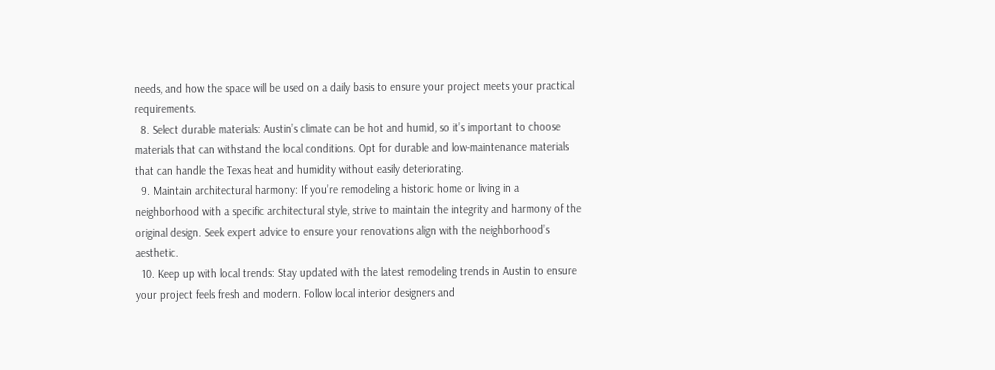needs, and how the space will be used on a daily basis to ensure your project meets your practical requirements.
  8. Select durable materials: Austin’s climate can be hot and humid, so it’s important to choose materials that can withstand the local conditions. Opt for durable and low-maintenance materials that can handle the Texas heat and humidity without easily deteriorating.
  9. Maintain architectural harmony: If you’re remodeling a historic home or living in a neighborhood with a specific architectural style, strive to maintain the integrity and harmony of the original design. Seek expert advice to ensure your renovations align with the neighborhood’s aesthetic.
  10. Keep up with local trends: Stay updated with the latest remodeling trends in Austin to ensure your project feels fresh and modern. Follow local interior designers and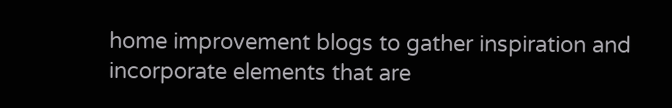home improvement blogs to gather inspiration and incorporate elements that are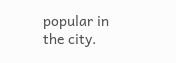popular in the city.